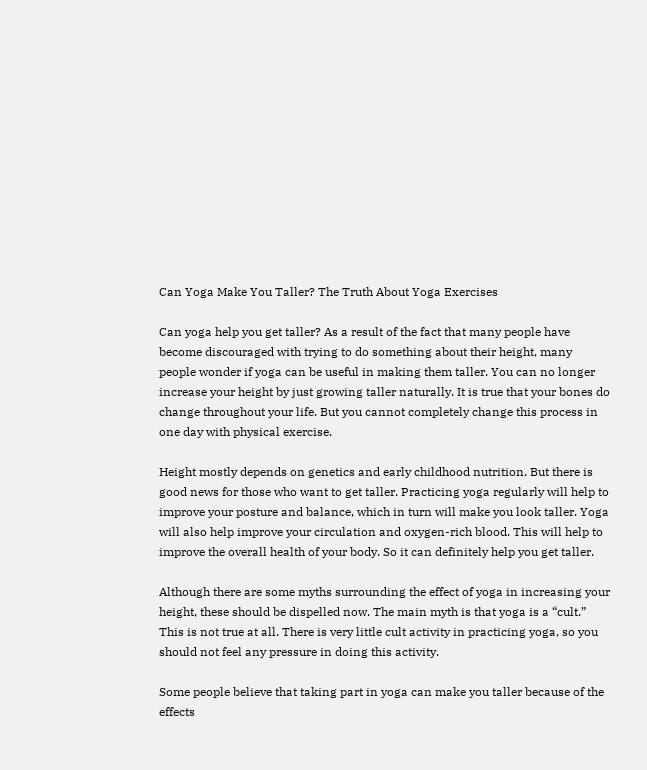Can Yoga Make You Taller? The Truth About Yoga Exercises

Can yoga help you get taller? As a result of the fact that many people have become discouraged with trying to do something about their height, many people wonder if yoga can be useful in making them taller. You can no longer increase your height by just growing taller naturally. It is true that your bones do change throughout your life. But you cannot completely change this process in one day with physical exercise.

Height mostly depends on genetics and early childhood nutrition. But there is good news for those who want to get taller. Practicing yoga regularly will help to improve your posture and balance, which in turn will make you look taller. Yoga will also help improve your circulation and oxygen-rich blood. This will help to improve the overall health of your body. So it can definitely help you get taller.

Although there are some myths surrounding the effect of yoga in increasing your height, these should be dispelled now. The main myth is that yoga is a “cult.” This is not true at all. There is very little cult activity in practicing yoga, so you should not feel any pressure in doing this activity.

Some people believe that taking part in yoga can make you taller because of the effects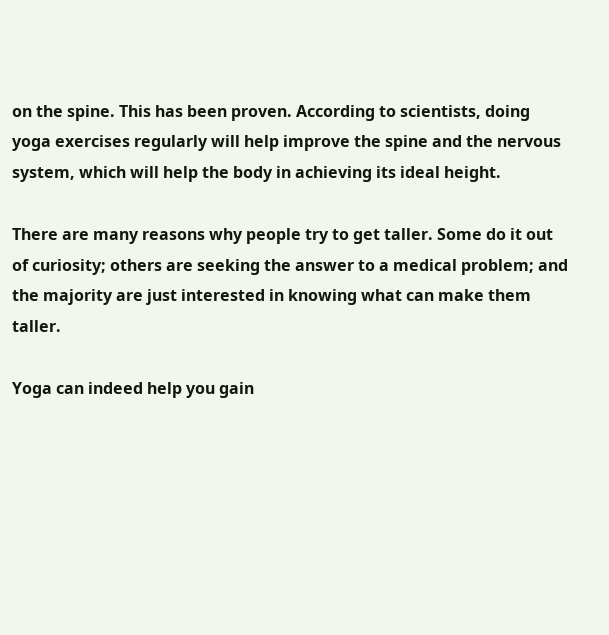on the spine. This has been proven. According to scientists, doing yoga exercises regularly will help improve the spine and the nervous system, which will help the body in achieving its ideal height.

There are many reasons why people try to get taller. Some do it out of curiosity; others are seeking the answer to a medical problem; and the majority are just interested in knowing what can make them taller.

Yoga can indeed help you gain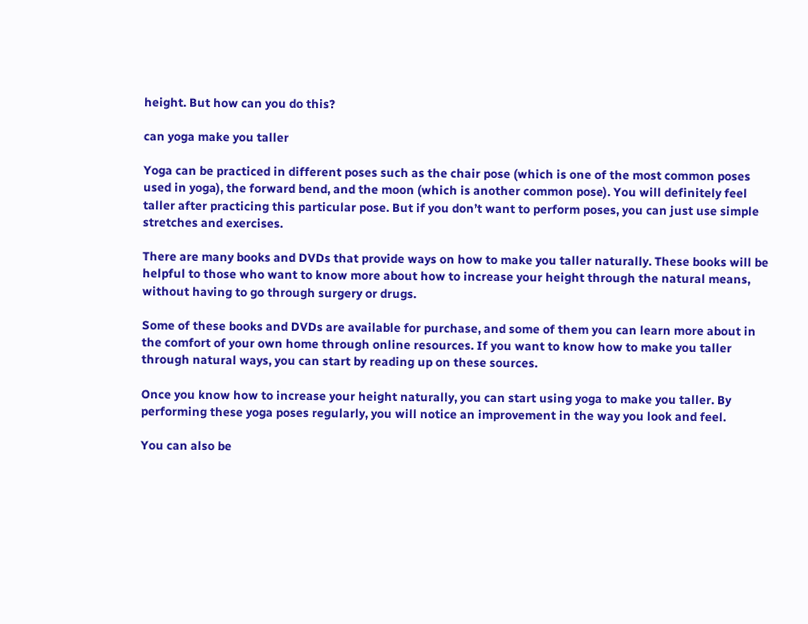height. But how can you do this?

can yoga make you taller

Yoga can be practiced in different poses such as the chair pose (which is one of the most common poses used in yoga), the forward bend, and the moon (which is another common pose). You will definitely feel taller after practicing this particular pose. But if you don’t want to perform poses, you can just use simple stretches and exercises.

There are many books and DVDs that provide ways on how to make you taller naturally. These books will be helpful to those who want to know more about how to increase your height through the natural means, without having to go through surgery or drugs.

Some of these books and DVDs are available for purchase, and some of them you can learn more about in the comfort of your own home through online resources. If you want to know how to make you taller through natural ways, you can start by reading up on these sources.

Once you know how to increase your height naturally, you can start using yoga to make you taller. By performing these yoga poses regularly, you will notice an improvement in the way you look and feel.

You can also be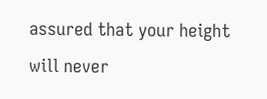assured that your height will never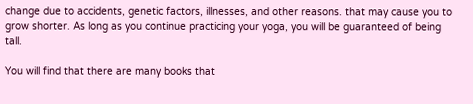change due to accidents, genetic factors, illnesses, and other reasons. that may cause you to grow shorter. As long as you continue practicing your yoga, you will be guaranteed of being tall.

You will find that there are many books that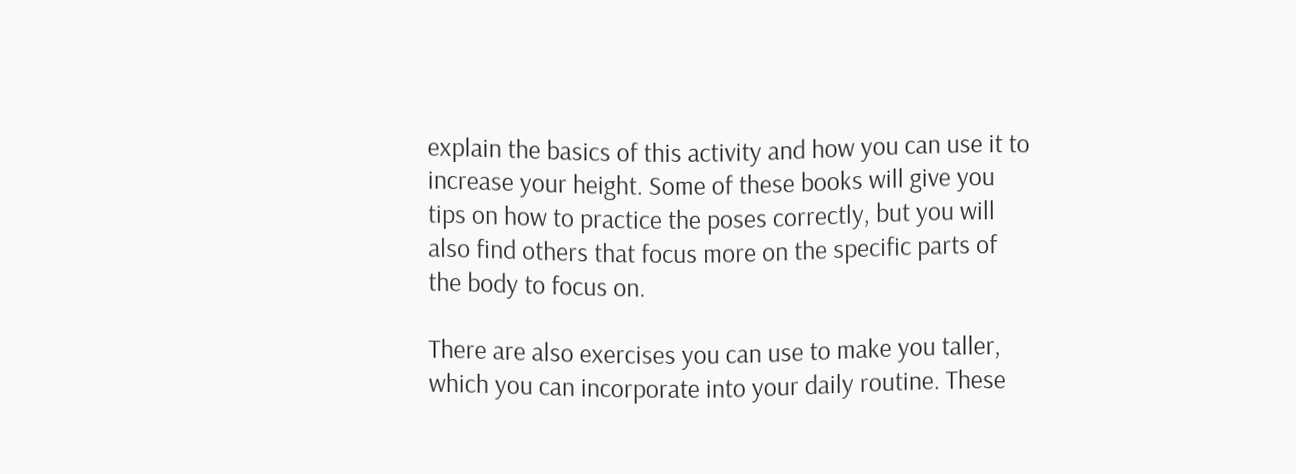explain the basics of this activity and how you can use it to increase your height. Some of these books will give you tips on how to practice the poses correctly, but you will also find others that focus more on the specific parts of the body to focus on.

There are also exercises you can use to make you taller, which you can incorporate into your daily routine. These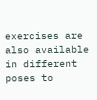exercises are also available in different poses to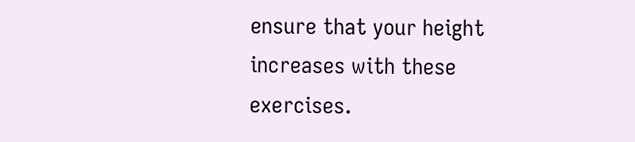ensure that your height increases with these exercises.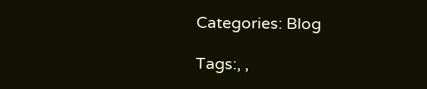Categories: Blog

Tags:, ,